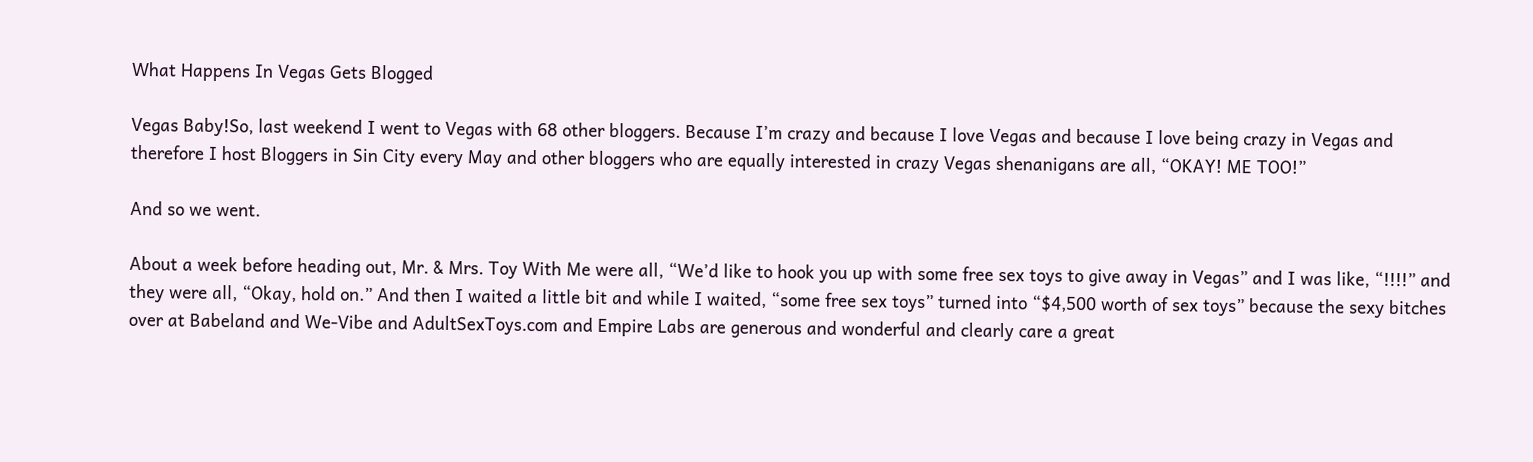What Happens In Vegas Gets Blogged

Vegas Baby!So, last weekend I went to Vegas with 68 other bloggers. Because I’m crazy and because I love Vegas and because I love being crazy in Vegas and therefore I host Bloggers in Sin City every May and other bloggers who are equally interested in crazy Vegas shenanigans are all, “OKAY! ME TOO!”

And so we went.

About a week before heading out, Mr. & Mrs. Toy With Me were all, “We’d like to hook you up with some free sex toys to give away in Vegas” and I was like, “!!!!” and they were all, “Okay, hold on.” And then I waited a little bit and while I waited, “some free sex toys” turned into “$4,500 worth of sex toys” because the sexy bitches over at Babeland and We-Vibe and AdultSexToys.com and Empire Labs are generous and wonderful and clearly care a great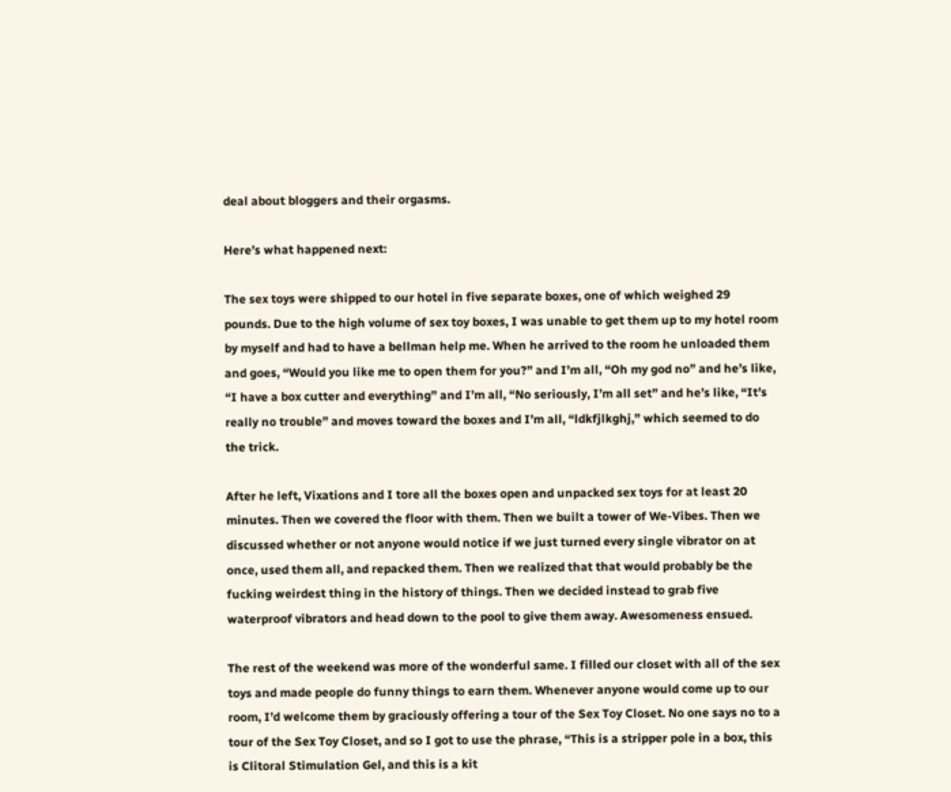deal about bloggers and their orgasms.

Here’s what happened next:

The sex toys were shipped to our hotel in five separate boxes, one of which weighed 29 pounds. Due to the high volume of sex toy boxes, I was unable to get them up to my hotel room by myself and had to have a bellman help me. When he arrived to the room he unloaded them and goes, “Would you like me to open them for you?” and I’m all, “Oh my god no” and he’s like, “I have a box cutter and everything” and I’m all, “No seriously, I’m all set” and he’s like, “It’s really no trouble” and moves toward the boxes and I’m all, “ldkfjlkghj,” which seemed to do the trick.

After he left, Vixations and I tore all the boxes open and unpacked sex toys for at least 20 minutes. Then we covered the floor with them. Then we built a tower of We-Vibes. Then we discussed whether or not anyone would notice if we just turned every single vibrator on at once, used them all, and repacked them. Then we realized that that would probably be the fucking weirdest thing in the history of things. Then we decided instead to grab five waterproof vibrators and head down to the pool to give them away. Awesomeness ensued.

The rest of the weekend was more of the wonderful same. I filled our closet with all of the sex toys and made people do funny things to earn them. Whenever anyone would come up to our room, I’d welcome them by graciously offering a tour of the Sex Toy Closet. No one says no to a tour of the Sex Toy Closet, and so I got to use the phrase, “This is a stripper pole in a box, this is Clitoral Stimulation Gel, and this is a kit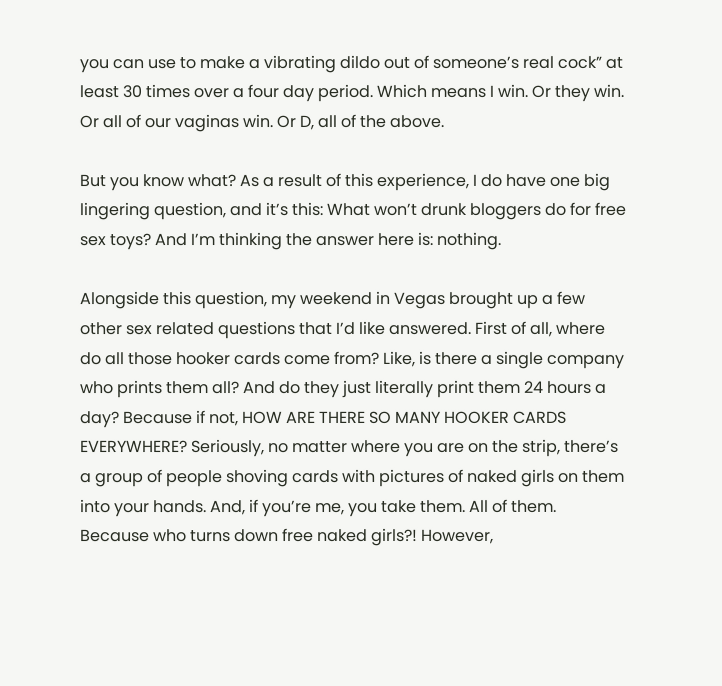you can use to make a vibrating dildo out of someone’s real cock” at least 30 times over a four day period. Which means I win. Or they win. Or all of our vaginas win. Or D, all of the above.

But you know what? As a result of this experience, I do have one big lingering question, and it’s this: What won’t drunk bloggers do for free sex toys? And I’m thinking the answer here is: nothing.

Alongside this question, my weekend in Vegas brought up a few other sex related questions that I’d like answered. First of all, where do all those hooker cards come from? Like, is there a single company who prints them all? And do they just literally print them 24 hours a day? Because if not, HOW ARE THERE SO MANY HOOKER CARDS EVERYWHERE? Seriously, no matter where you are on the strip, there’s a group of people shoving cards with pictures of naked girls on them into your hands. And, if you’re me, you take them. All of them. Because who turns down free naked girls?! However,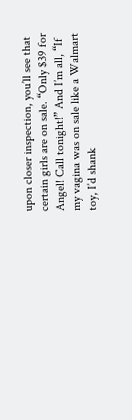upon closer inspection, you’ll see that certain girls are on sale. “Only $39 for Angel! Call tonight!” And I’m all, “If my vagina was on sale like a Walmart toy, I’d shank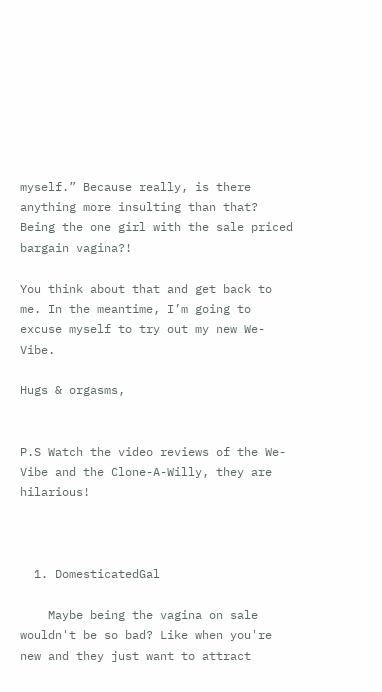myself.” Because really, is there anything more insulting than that? Being the one girl with the sale priced bargain vagina?!

You think about that and get back to me. In the meantime, I’m going to excuse myself to try out my new We-Vibe.

Hugs & orgasms,


P.S Watch the video reviews of the We-Vibe and the Clone-A-Willy, they are hilarious!



  1. DomesticatedGal

    Maybe being the vagina on sale wouldn't be so bad? Like when you're new and they just want to attract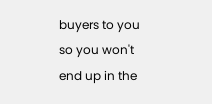buyers to you so you won't end up in the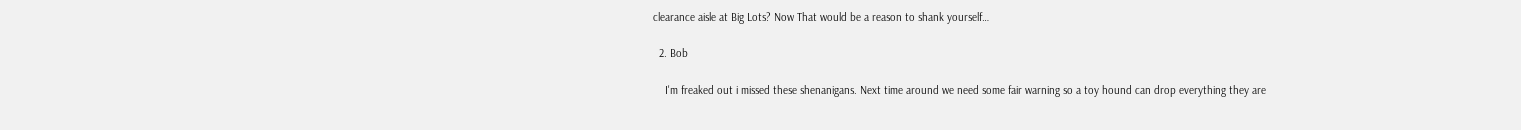clearance aisle at Big Lots? Now That would be a reason to shank yourself…

  2. Bob

    I'm freaked out i missed these shenanigans. Next time around we need some fair warning so a toy hound can drop everything they are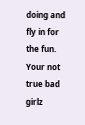doing and fly in for the fun. Your not true bad girlz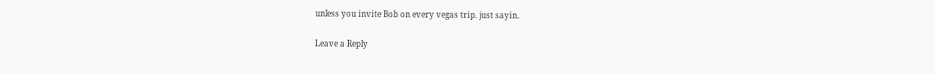unless you invite Bob on every vegas trip. just sayin.

Leave a Reply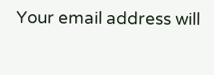Your email address will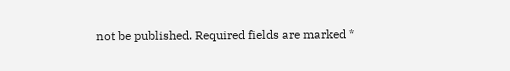not be published. Required fields are marked *